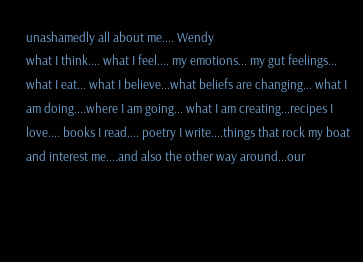unashamedly all about me.... Wendy
what I think.... what I feel.... my emotions... my gut feelings... what I eat... what I believe...what beliefs are changing... what I am doing....where I am going... what I am creating...recipes I love.... books I read.... poetry I write....things that rock my boat and interest me....and also the other way around...our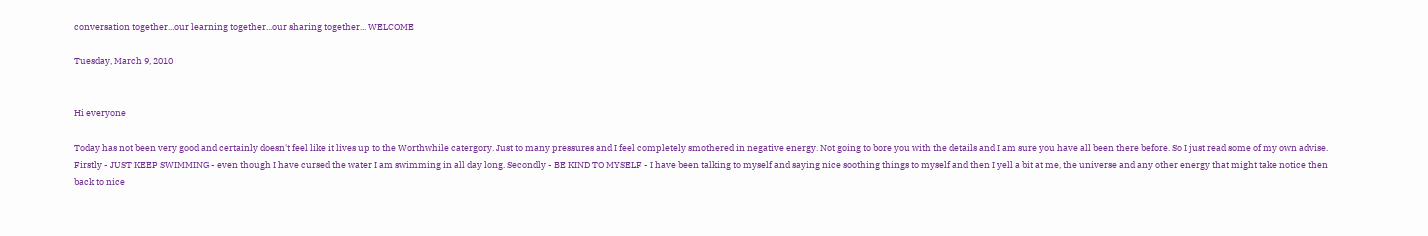conversation together...our learning together...our sharing together... WELCOME

Tuesday, March 9, 2010


Hi everyone

Today has not been very good and certainly doesn't feel like it lives up to the Worthwhile catergory. Just to many pressures and I feel completely smothered in negative energy. Not going to bore you with the details and I am sure you have all been there before. So I just read some of my own advise. Firstly - JUST KEEP SWIMMING - even though I have cursed the water I am swimming in all day long. Secondly - BE KIND TO MYSELF - I have been talking to myself and saying nice soothing things to myself and then I yell a bit at me, the universe and any other energy that might take notice then back to nice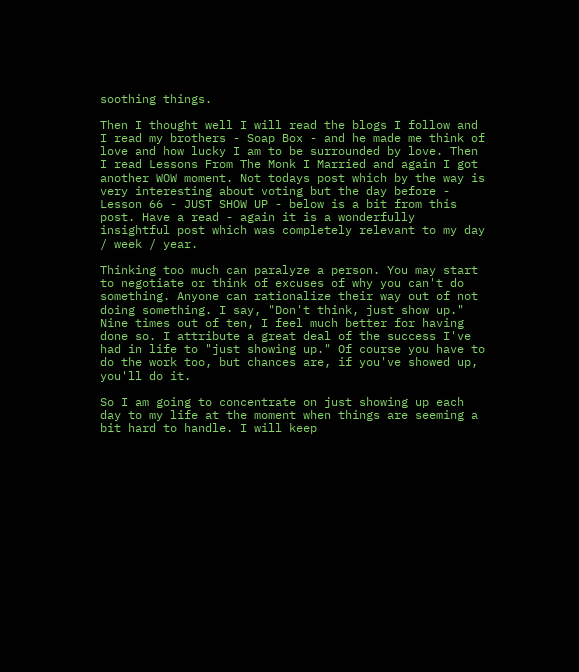soothing things.

Then I thought well I will read the blogs I follow and I read my brothers - Soap Box - and he made me think of love and how lucky I am to be surrounded by love. Then I read Lessons From The Monk I Married and again I got another WOW moment. Not todays post which by the way is very interesting about voting but the day before - Lesson 66 - JUST SHOW UP - below is a bit from this post. Have a read - again it is a wonderfully insightful post which was completely relevant to my day / week / year.

Thinking too much can paralyze a person. You may start to negotiate or think of excuses of why you can't do something. Anyone can rationalize their way out of not doing something. I say, "Don't think, just show up." Nine times out of ten, I feel much better for having done so. I attribute a great deal of the success I've had in life to "just showing up." Of course you have to do the work too, but chances are, if you've showed up, you'll do it.

So I am going to concentrate on just showing up each day to my life at the moment when things are seeming a bit hard to handle. I will keep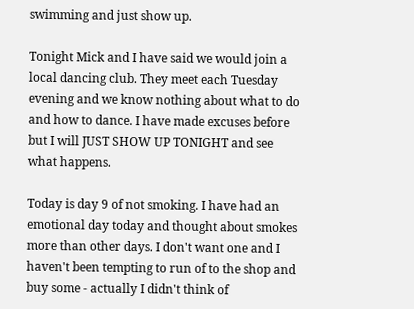swimming and just show up.

Tonight Mick and I have said we would join a local dancing club. They meet each Tuesday evening and we know nothing about what to do and how to dance. I have made excuses before but I will JUST SHOW UP TONIGHT and see what happens.

Today is day 9 of not smoking. I have had an emotional day today and thought about smokes more than other days. I don't want one and I haven't been tempting to run of to the shop and buy some - actually I didn't think of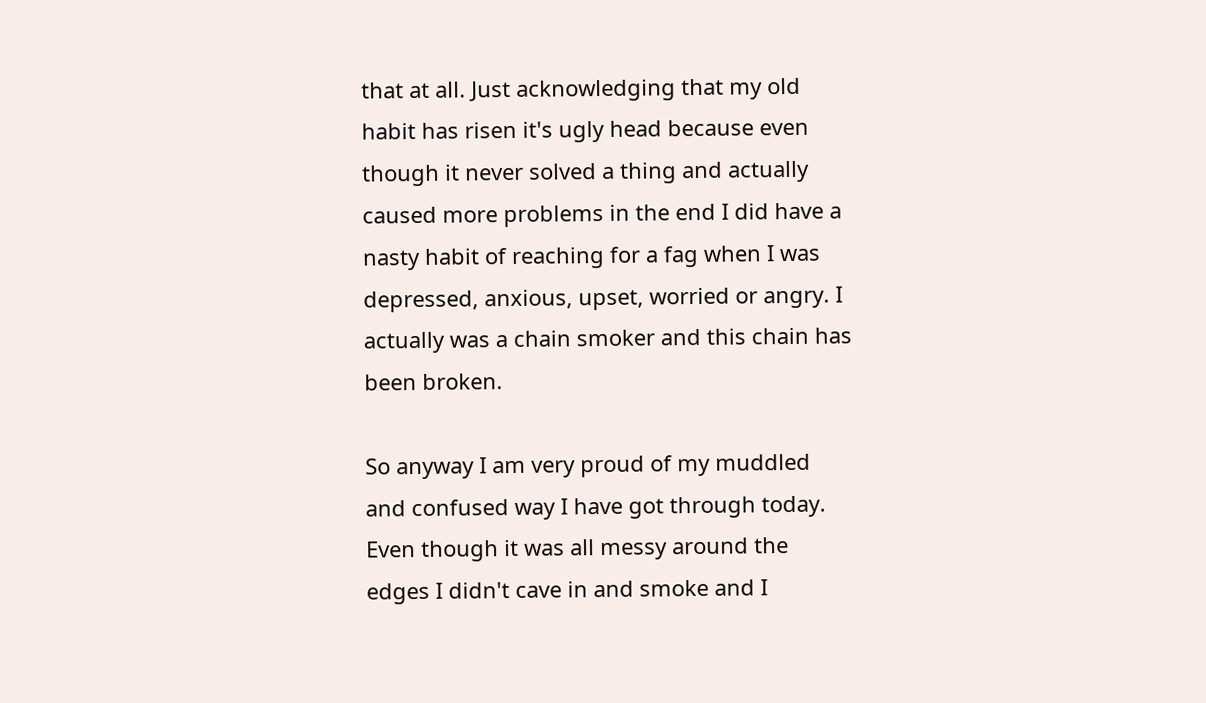that at all. Just acknowledging that my old habit has risen it's ugly head because even though it never solved a thing and actually caused more problems in the end I did have a nasty habit of reaching for a fag when I was depressed, anxious, upset, worried or angry. I actually was a chain smoker and this chain has been broken.

So anyway I am very proud of my muddled and confused way I have got through today. Even though it was all messy around the edges I didn't cave in and smoke and I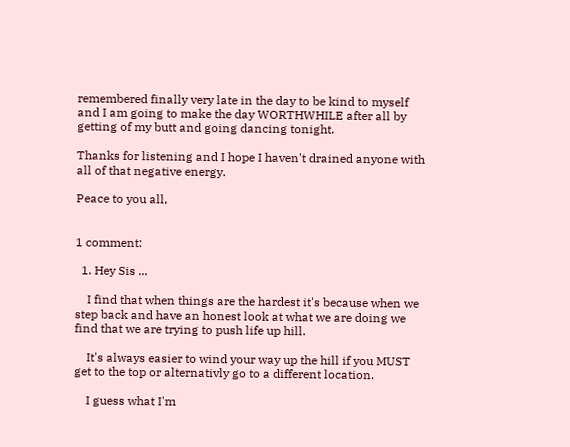remembered finally very late in the day to be kind to myself and I am going to make the day WORTHWHILE after all by getting of my butt and going dancing tonight.

Thanks for listening and I hope I haven't drained anyone with all of that negative energy.

Peace to you all,


1 comment:

  1. Hey Sis ...

    I find that when things are the hardest it's because when we step back and have an honest look at what we are doing we find that we are trying to push life up hill.

    It's always easier to wind your way up the hill if you MUST get to the top or alternativly go to a different location.

    I guess what I'm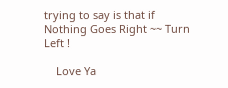trying to say is that if Nothing Goes Right ~~ Turn Left !

    Love Ya